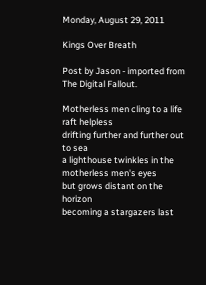Monday, August 29, 2011

Kings Over Breath

Post by Jason - imported from The Digital Fallout.

Motherless men cling to a life raft helpless
drifting further and further out to sea
a lighthouse twinkles in the motherless men's eyes
but grows distant on the horizon
becoming a stargazers last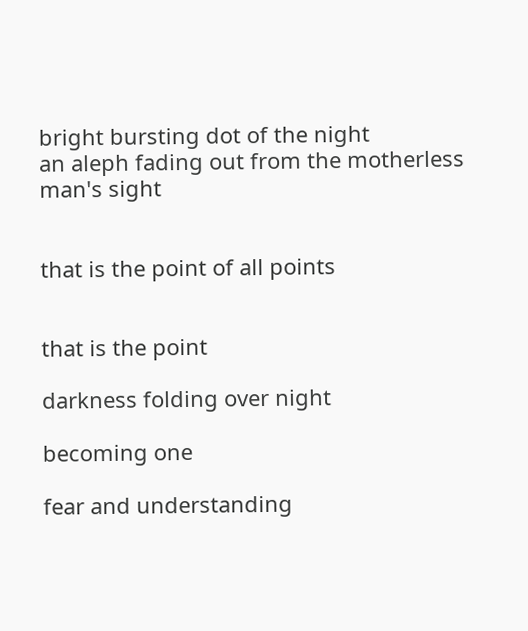bright bursting dot of the night
an aleph fading out from the motherless man's sight


that is the point of all points


that is the point

darkness folding over night

becoming one

fear and understanding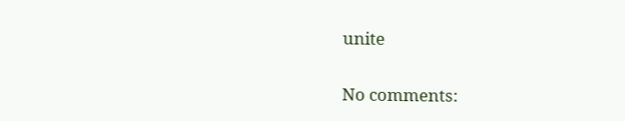unite


No comments: